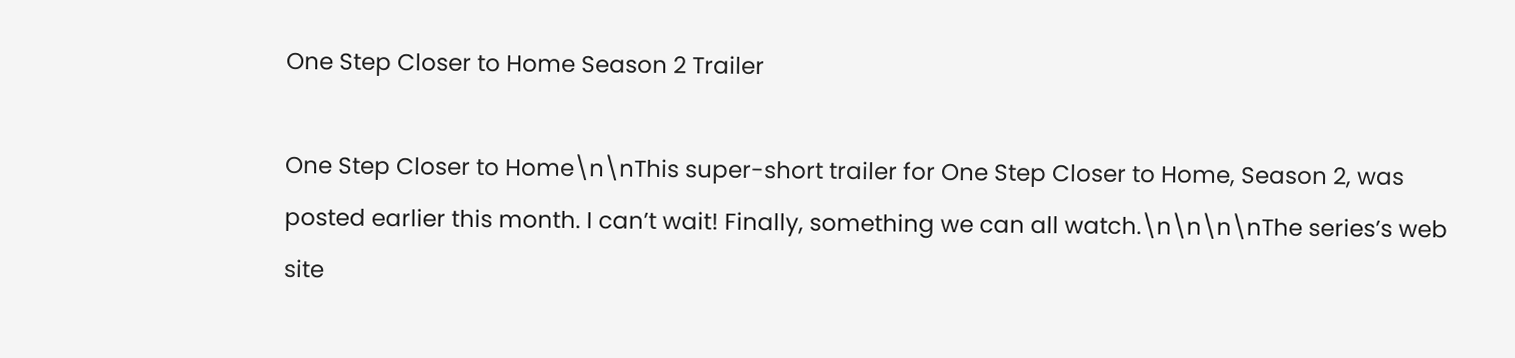One Step Closer to Home Season 2 Trailer

One Step Closer to Home\n\nThis super-short trailer for One Step Closer to Home, Season 2, was posted earlier this month. I can’t wait! Finally, something we can all watch.\n\n\n\nThe series’s web site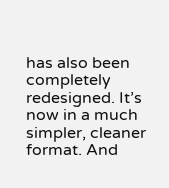has also been completely redesigned. It’s now in a much simpler, cleaner format. And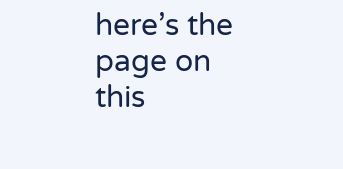here’s the page on this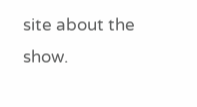site about the show.